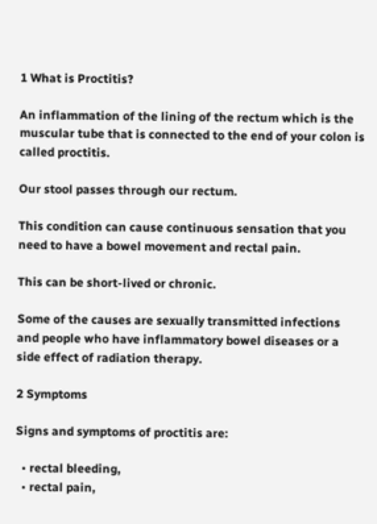1 What is Proctitis?

An inflammation of the lining of the rectum which is the muscular tube that is connected to the end of your colon is called proctitis.

Our stool passes through our rectum.

This condition can cause continuous sensation that you need to have a bowel movement and rectal pain.

This can be short-lived or chronic.

Some of the causes are sexually transmitted infections and people who have inflammatory bowel diseases or a side effect of radiation therapy.

2 Symptoms

Signs and symptoms of proctitis are:

  • rectal bleeding,
  • rectal pain,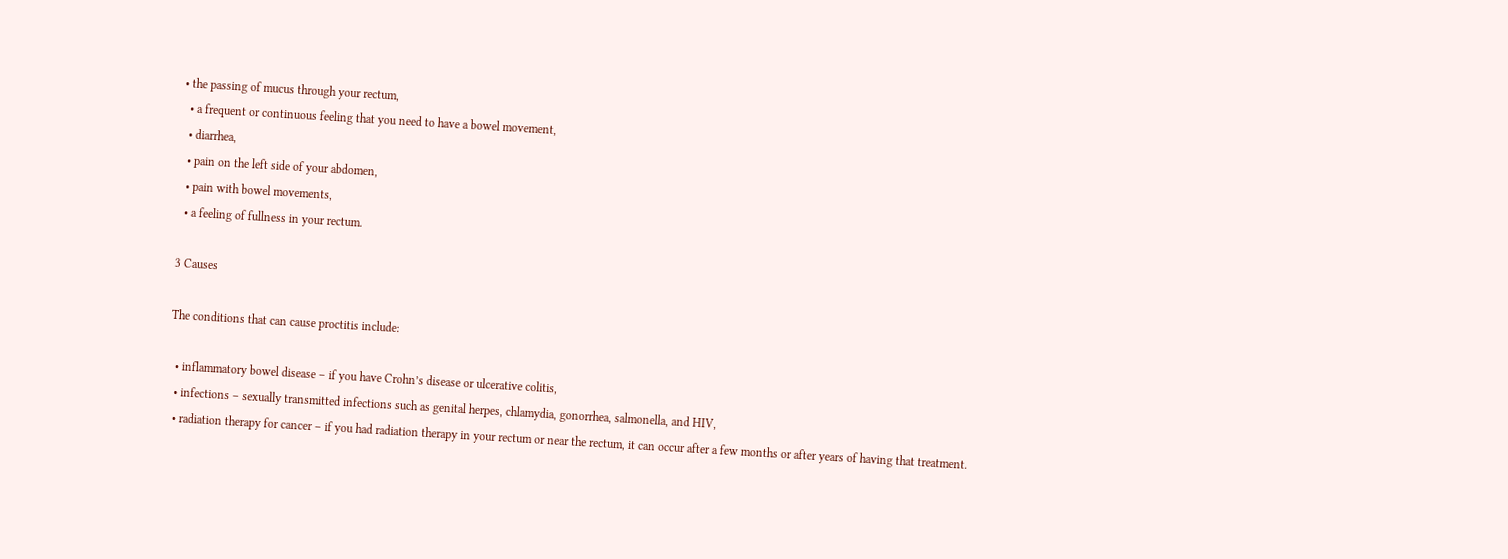• the passing of mucus through your rectum,
  • a frequent or continuous feeling that you need to have a bowel movement,
  • diarrhea,
  • pain on the left side of your abdomen,
  • pain with bowel movements,
  • a feeling of fullness in your rectum.

3 Causes

The conditions that can cause proctitis include:

  • inflammatory bowel disease – if you have Crohn’s disease or ulcerative colitis,
  • infections – sexually transmitted infections such as genital herpes, chlamydia, gonorrhea, salmonella, and HIV,
  • radiation therapy for cancer – if you had radiation therapy in your rectum or near the rectum, it can occur after a few months or after years of having that treatment.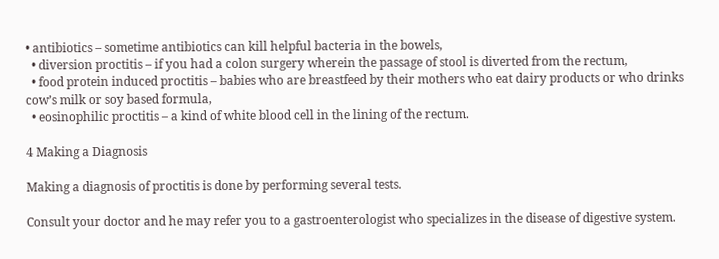• antibiotics – sometime antibiotics can kill helpful bacteria in the bowels,
  • diversion proctitis – if you had a colon surgery wherein the passage of stool is diverted from the rectum,
  • food protein induced proctitis – babies who are breastfeed by their mothers who eat dairy products or who drinks cow’s milk or soy based formula,
  • eosinophilic proctitis – a kind of white blood cell in the lining of the rectum.

4 Making a Diagnosis

Making a diagnosis of proctitis is done by performing several tests.

Consult your doctor and he may refer you to a gastroenterologist who specializes in the disease of digestive system.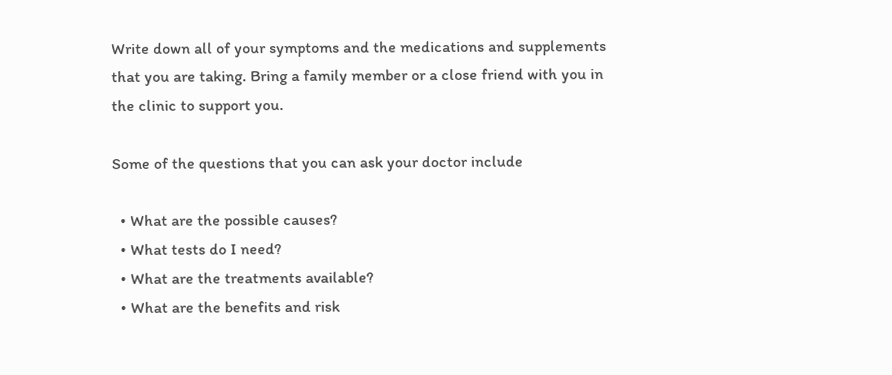Write down all of your symptoms and the medications and supplements that you are taking. Bring a family member or a close friend with you in the clinic to support you.

Some of the questions that you can ask your doctor include

  • What are the possible causes?
  • What tests do I need?
  • What are the treatments available?
  • What are the benefits and risk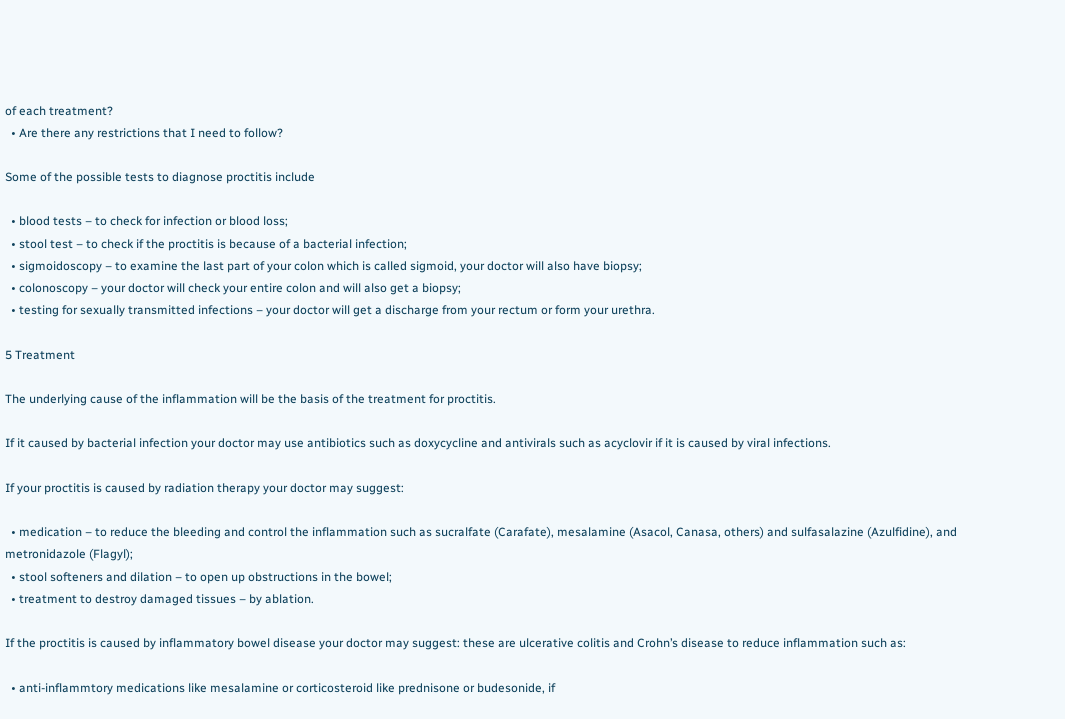of each treatment?
  • Are there any restrictions that I need to follow?

Some of the possible tests to diagnose proctitis include

  • blood tests – to check for infection or blood loss;
  • stool test – to check if the proctitis is because of a bacterial infection;
  • sigmoidoscopy – to examine the last part of your colon which is called sigmoid, your doctor will also have biopsy;
  • colonoscopy – your doctor will check your entire colon and will also get a biopsy;
  • testing for sexually transmitted infections – your doctor will get a discharge from your rectum or form your urethra.

5 Treatment

The underlying cause of the inflammation will be the basis of the treatment for proctitis.

If it caused by bacterial infection your doctor may use antibiotics such as doxycycline and antivirals such as acyclovir if it is caused by viral infections.

If your proctitis is caused by radiation therapy your doctor may suggest:

  • medication – to reduce the bleeding and control the inflammation such as sucralfate (Carafate), mesalamine (Asacol, Canasa, others) and sulfasalazine (Azulfidine), and metronidazole (Flagyl);
  • stool softeners and dilation – to open up obstructions in the bowel;
  • treatment to destroy damaged tissues – by ablation.

If the proctitis is caused by inflammatory bowel disease your doctor may suggest: these are ulcerative colitis and Crohn’s disease to reduce inflammation such as:

  • anti-inflammtory medications like mesalamine or corticosteroid like prednisone or budesonide, if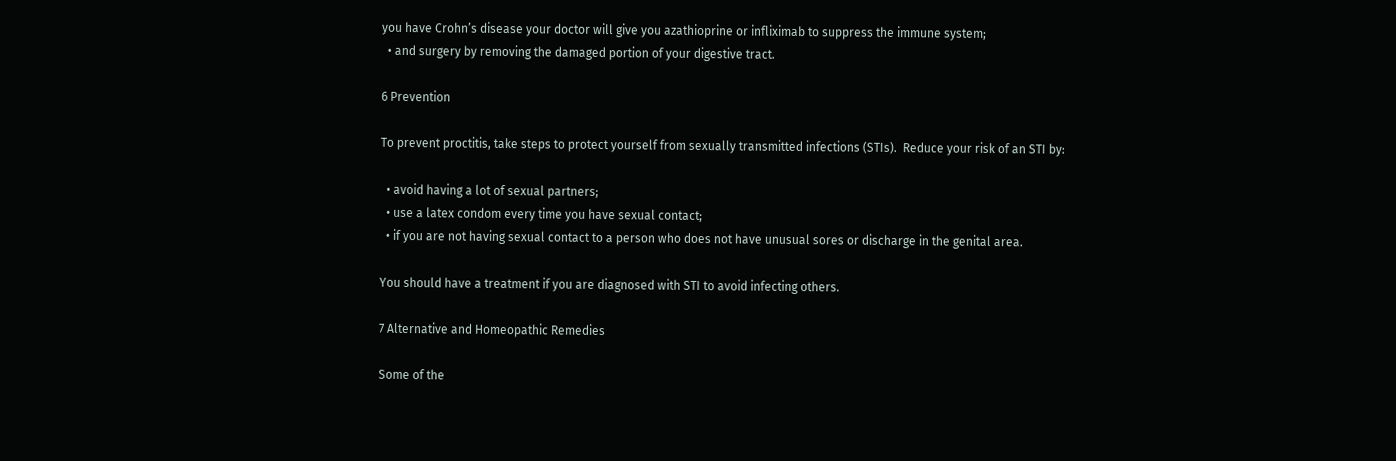you have Crohn’s disease your doctor will give you azathioprine or infliximab to suppress the immune system;
  • and surgery by removing the damaged portion of your digestive tract.

6 Prevention

To prevent proctitis, take steps to protect yourself from sexually transmitted infections (STIs).  Reduce your risk of an STI by:

  • avoid having a lot of sexual partners;
  • use a latex condom every time you have sexual contact;
  • if you are not having sexual contact to a person who does not have unusual sores or discharge in the genital area.

You should have a treatment if you are diagnosed with STI to avoid infecting others.

7 Alternative and Homeopathic Remedies

Some of the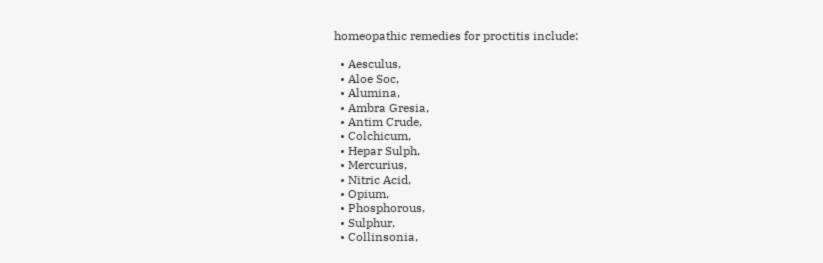homeopathic remedies for proctitis include:

  • Aesculus,
  • Aloe Soc,
  • Alumina,
  • Ambra Gresia,
  • Antim Crude,
  • Colchicum,
  • Hepar Sulph,
  • Mercurius,
  • Nitric Acid,
  • Opium,
  • Phosphorous,
  • Sulphur,
  • Collinsonia,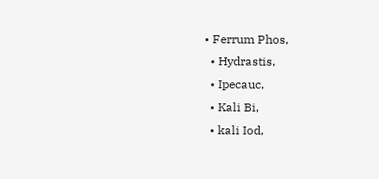• Ferrum Phos,
  • Hydrastis,
  • Ipecauc,
  • Kali Bi,
  • kali Iod,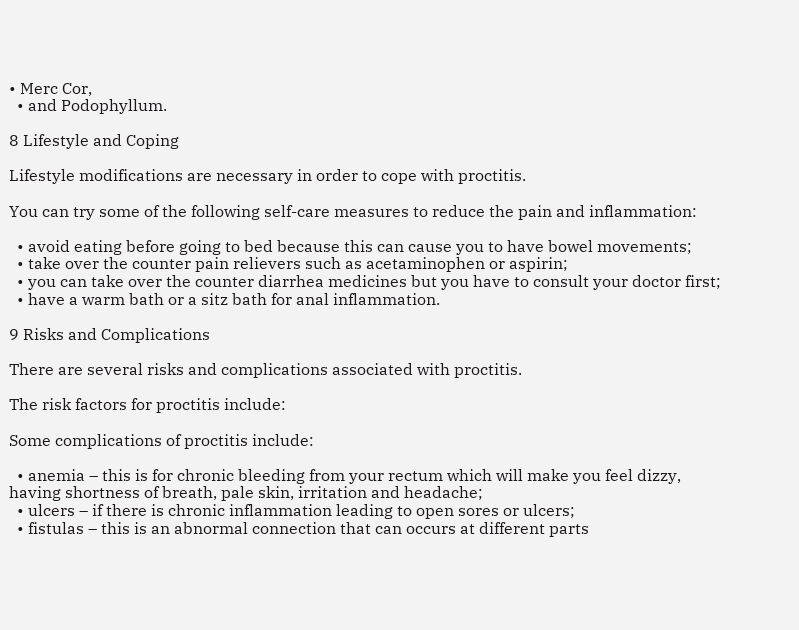• Merc Cor,
  • and Podophyllum.

8 Lifestyle and Coping

Lifestyle modifications are necessary in order to cope with proctitis.

You can try some of the following self-care measures to reduce the pain and inflammation:

  • avoid eating before going to bed because this can cause you to have bowel movements;
  • take over the counter pain relievers such as acetaminophen or aspirin;
  • you can take over the counter diarrhea medicines but you have to consult your doctor first;
  • have a warm bath or a sitz bath for anal inflammation.

9 Risks and Complications

There are several risks and complications associated with proctitis.

The risk factors for proctitis include:

Some complications of proctitis include:

  • anemia – this is for chronic bleeding from your rectum which will make you feel dizzy, having shortness of breath, pale skin, irritation and headache;
  • ulcers – if there is chronic inflammation leading to open sores or ulcers;
  • fistulas – this is an abnormal connection that can occurs at different parts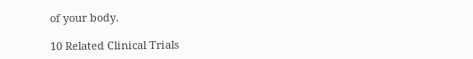of your body.

10 Related Clinical Trials